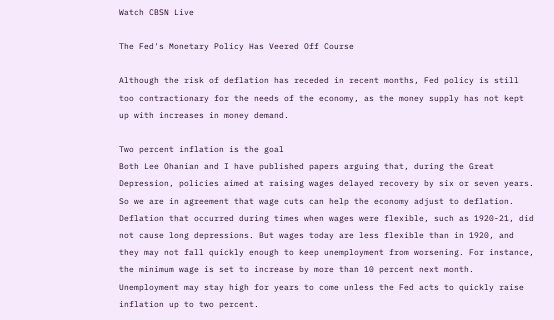Watch CBSN Live

The Fed's Monetary Policy Has Veered Off Course

Although the risk of deflation has receded in recent months, Fed policy is still too contractionary for the needs of the economy, as the money supply has not kept up with increases in money demand.

Two percent inflation is the goal
Both Lee Ohanian and I have published papers arguing that, during the Great Depression, policies aimed at raising wages delayed recovery by six or seven years. So we are in agreement that wage cuts can help the economy adjust to deflation. Deflation that occurred during times when wages were flexible, such as 1920-21, did not cause long depressions. But wages today are less flexible than in 1920, and they may not fall quickly enough to keep unemployment from worsening. For instance, the minimum wage is set to increase by more than 10 percent next month. Unemployment may stay high for years to come unless the Fed acts to quickly raise inflation up to two percent.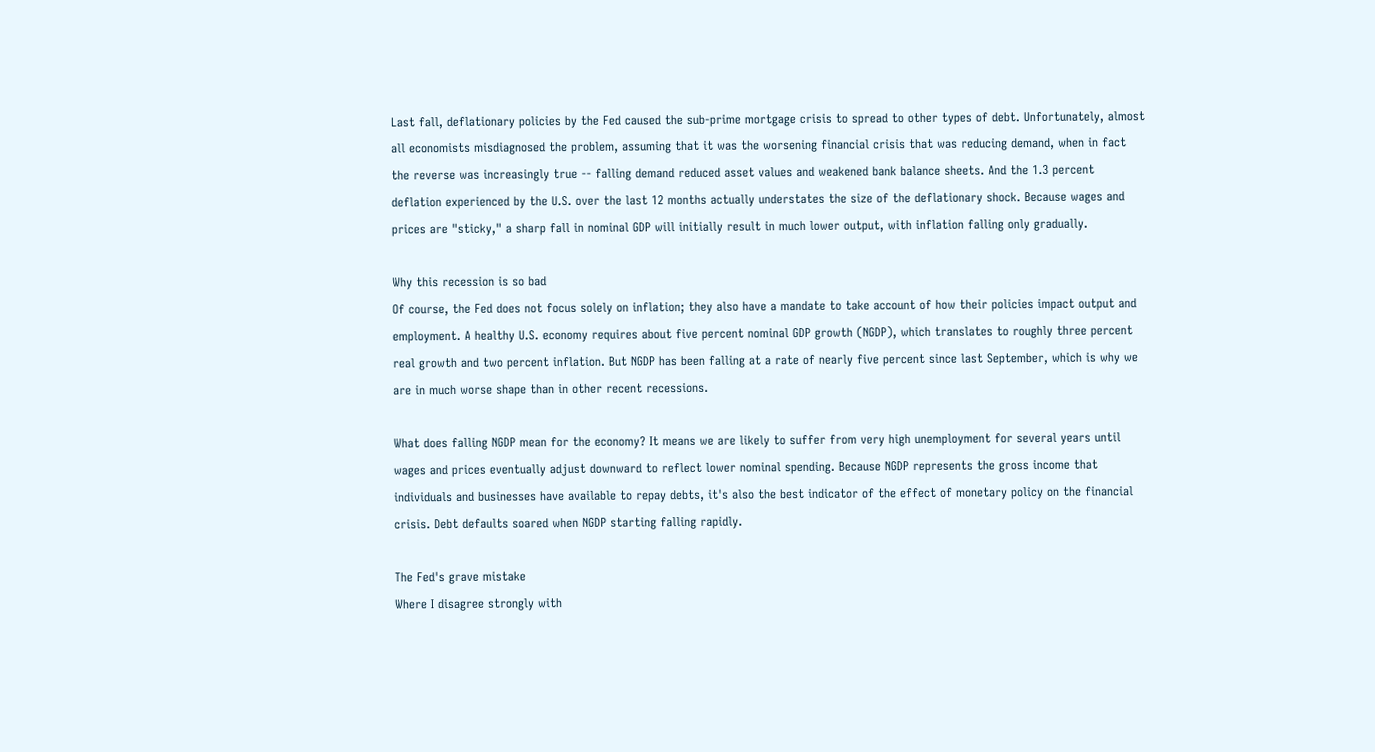Last fall, deflationary policies by the Fed caused the sub-prime mortgage crisis to spread to other types of debt. Unfortunately, almost all economists misdiagnosed the problem, assuming that it was the worsening financial crisis that was reducing demand, when in fact the reverse was increasingly true -- falling demand reduced asset values and weakened bank balance sheets. And the 1.3 percent deflation experienced by the U.S. over the last 12 months actually understates the size of the deflationary shock. Because wages and prices are "sticky," a sharp fall in nominal GDP will initially result in much lower output, with inflation falling only gradually.

Why this recession is so bad
Of course, the Fed does not focus solely on inflation; they also have a mandate to take account of how their policies impact output and employment. A healthy U.S. economy requires about five percent nominal GDP growth (NGDP), which translates to roughly three percent real growth and two percent inflation. But NGDP has been falling at a rate of nearly five percent since last September, which is why we are in much worse shape than in other recent recessions.

What does falling NGDP mean for the economy? It means we are likely to suffer from very high unemployment for several years until wages and prices eventually adjust downward to reflect lower nominal spending. Because NGDP represents the gross income that individuals and businesses have available to repay debts, it's also the best indicator of the effect of monetary policy on the financial crisis. Debt defaults soared when NGDP starting falling rapidly.

The Fed's grave mistake
Where I disagree strongly with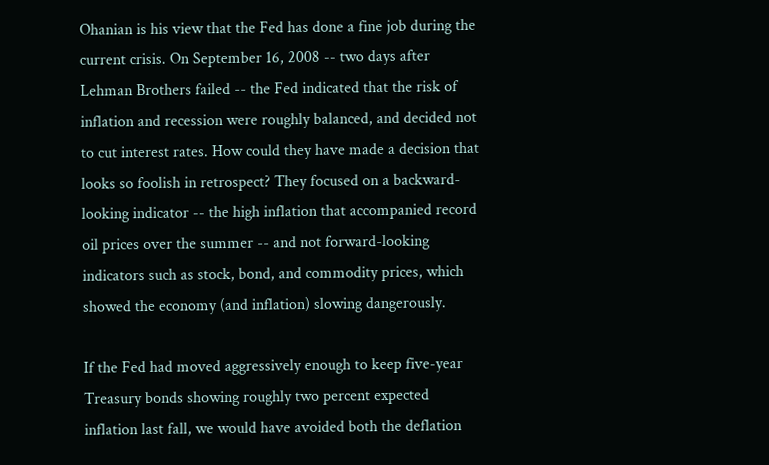Ohanian is his view that the Fed has done a fine job during the current crisis. On September 16, 2008 -- two days after Lehman Brothers failed -- the Fed indicated that the risk of inflation and recession were roughly balanced, and decided not to cut interest rates. How could they have made a decision that looks so foolish in retrospect? They focused on a backward-looking indicator -- the high inflation that accompanied record oil prices over the summer -- and not forward-looking indicators such as stock, bond, and commodity prices, which showed the economy (and inflation) slowing dangerously.

If the Fed had moved aggressively enough to keep five-year Treasury bonds showing roughly two percent expected inflation last fall, we would have avoided both the deflation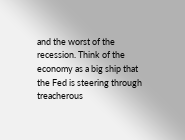and the worst of the recession. Think of the economy as a big ship that the Fed is steering through treacherous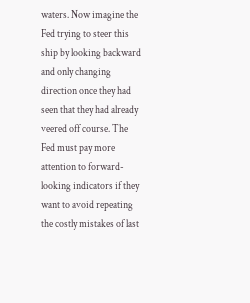waters. Now imagine the Fed trying to steer this ship by looking backward and only changing direction once they had seen that they had already veered off course. The Fed must pay more attention to forward-looking indicators if they want to avoid repeating the costly mistakes of last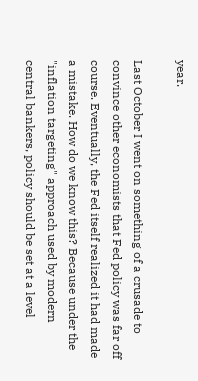year.

Last October I went on something of a crusade to convince other economists that Fed policy was far off course. Eventually, the Fed itself realized it had made a mistake. How do we know this? Because under the "inflation targeting" approach used by modern central bankers, policy should be set at a level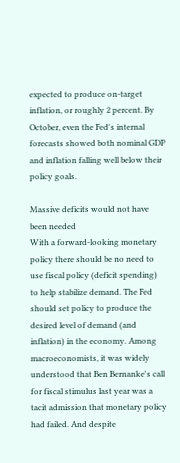expected to produce on-target inflation, or roughly 2 percent. By October, even the Fed's internal forecasts showed both nominal GDP and inflation falling well below their policy goals.

Massive deficits would not have been needed
With a forward-looking monetary policy there should be no need to use fiscal policy (deficit spending) to help stabilize demand. The Fed should set policy to produce the desired level of demand (and inflation) in the economy. Among macroeconomists, it was widely understood that Ben Bernanke's call for fiscal stimulus last year was a tacit admission that monetary policy had failed. And despite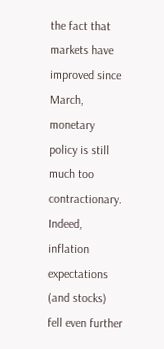the fact that markets have improved since March, monetary policy is still much too contractionary. Indeed, inflation expectations (and stocks) fell even further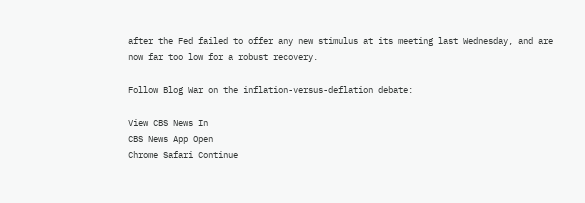after the Fed failed to offer any new stimulus at its meeting last Wednesday, and are now far too low for a robust recovery.

Follow Blog War on the inflation-versus-deflation debate:

View CBS News In
CBS News App Open
Chrome Safari Continue